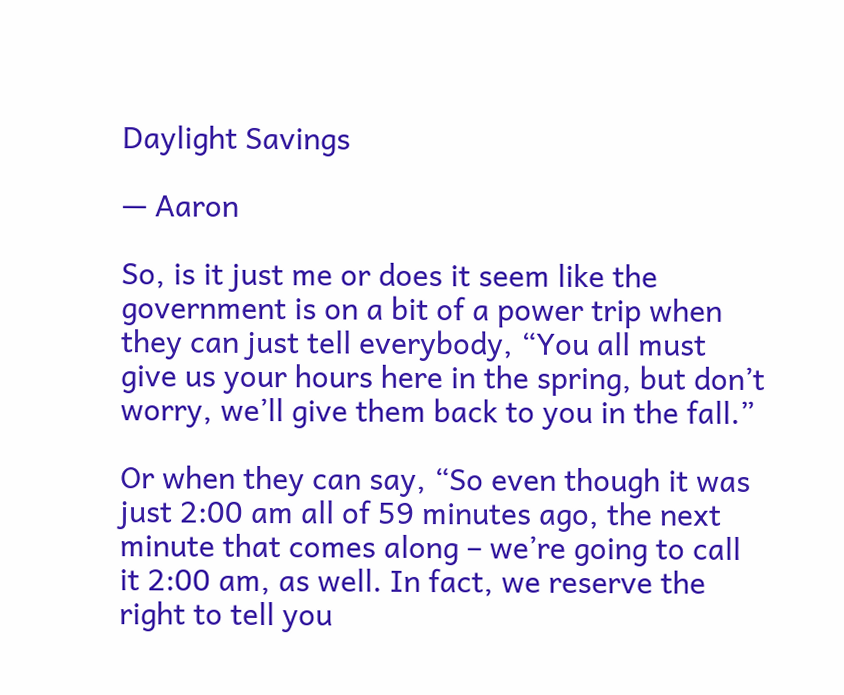Daylight Savings

— Aaron

So, is it just me or does it seem like the government is on a bit of a power trip when they can just tell everybody, “You all must give us your hours here in the spring, but don’t worry, we’ll give them back to you in the fall.”

Or when they can say, “So even though it was just 2:00 am all of 59 minutes ago, the next minute that comes along – we’re going to call it 2:00 am, as well. In fact, we reserve the right to tell you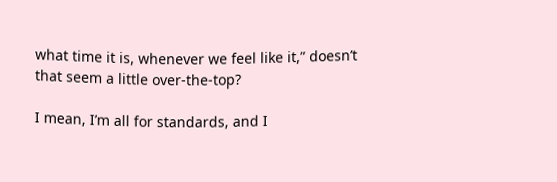what time it is, whenever we feel like it,” doesn’t that seem a little over-the-top?

I mean, I’m all for standards, and I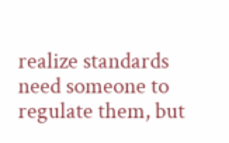realize standards need someone to regulate them, but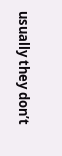usually they don’t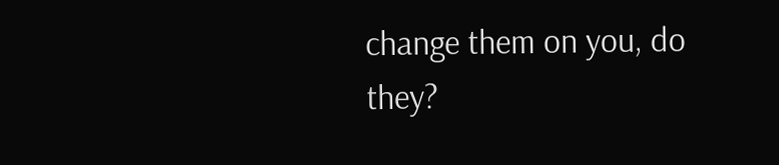change them on you, do they?